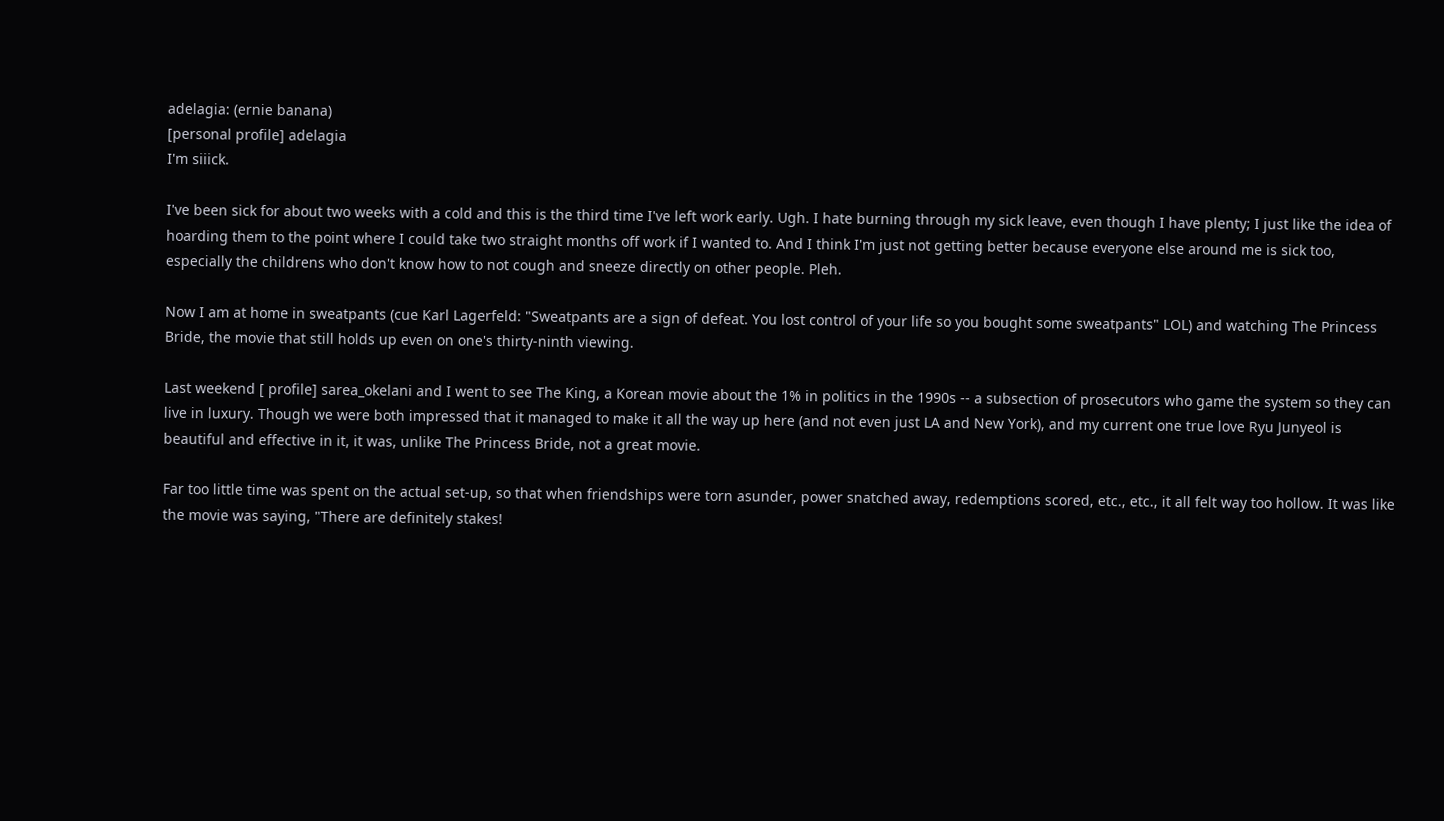adelagia: (ernie banana)
[personal profile] adelagia
I'm siiick.

I've been sick for about two weeks with a cold and this is the third time I've left work early. Ugh. I hate burning through my sick leave, even though I have plenty; I just like the idea of hoarding them to the point where I could take two straight months off work if I wanted to. And I think I'm just not getting better because everyone else around me is sick too, especially the childrens who don't know how to not cough and sneeze directly on other people. Pleh.

Now I am at home in sweatpants (cue Karl Lagerfeld: "Sweatpants are a sign of defeat. You lost control of your life so you bought some sweatpants" LOL) and watching The Princess Bride, the movie that still holds up even on one's thirty-ninth viewing.

Last weekend [ profile] sarea_okelani and I went to see The King, a Korean movie about the 1% in politics in the 1990s -- a subsection of prosecutors who game the system so they can live in luxury. Though we were both impressed that it managed to make it all the way up here (and not even just LA and New York), and my current one true love Ryu Junyeol is beautiful and effective in it, it was, unlike The Princess Bride, not a great movie.

Far too little time was spent on the actual set-up, so that when friendships were torn asunder, power snatched away, redemptions scored, etc., etc., it all felt way too hollow. It was like the movie was saying, "There are definitely stakes!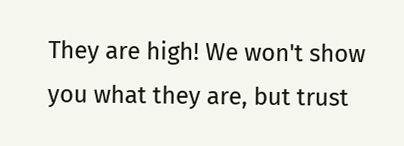They are high! We won't show you what they are, but trust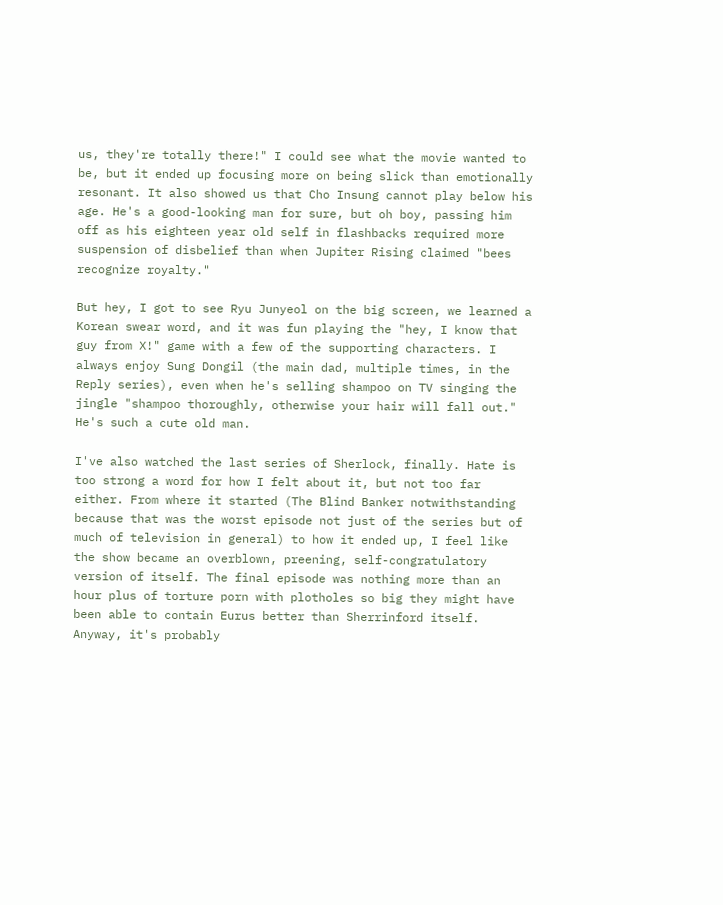us, they're totally there!" I could see what the movie wanted to be, but it ended up focusing more on being slick than emotionally resonant. It also showed us that Cho Insung cannot play below his age. He's a good-looking man for sure, but oh boy, passing him off as his eighteen year old self in flashbacks required more suspension of disbelief than when Jupiter Rising claimed "bees recognize royalty."

But hey, I got to see Ryu Junyeol on the big screen, we learned a Korean swear word, and it was fun playing the "hey, I know that guy from X!" game with a few of the supporting characters. I always enjoy Sung Dongil (the main dad, multiple times, in the Reply series), even when he's selling shampoo on TV singing the jingle "shampoo thoroughly, otherwise your hair will fall out." He's such a cute old man.

I've also watched the last series of Sherlock, finally. Hate is too strong a word for how I felt about it, but not too far either. From where it started (The Blind Banker notwithstanding because that was the worst episode not just of the series but of much of television in general) to how it ended up, I feel like the show became an overblown, preening, self-congratulatory version of itself. The final episode was nothing more than an hour plus of torture porn with plotholes so big they might have been able to contain Eurus better than Sherrinford itself. Anyway, it's probably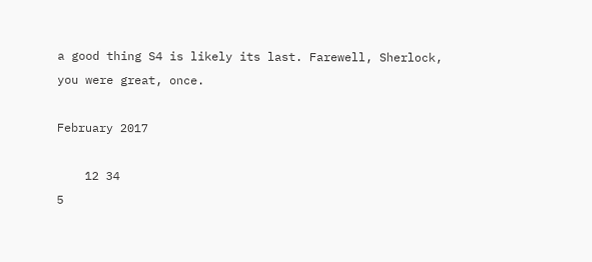a good thing S4 is likely its last. Farewell, Sherlock, you were great, once.

February 2017

    12 34
5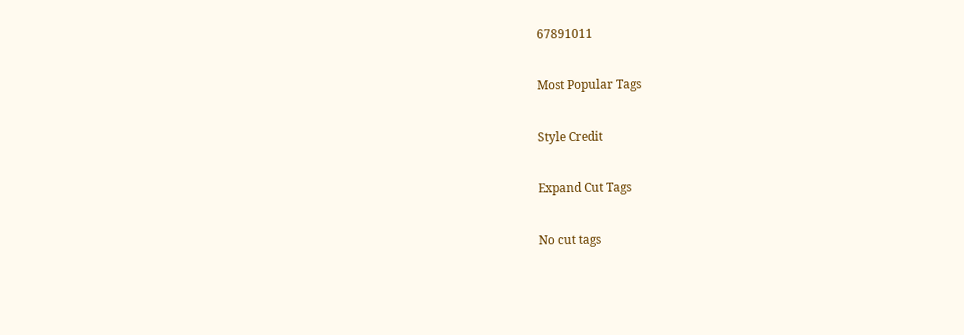67891011

Most Popular Tags

Style Credit

Expand Cut Tags

No cut tags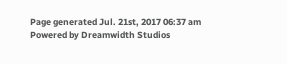Page generated Jul. 21st, 2017 06:37 am
Powered by Dreamwidth Studios